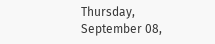Thursday, September 08,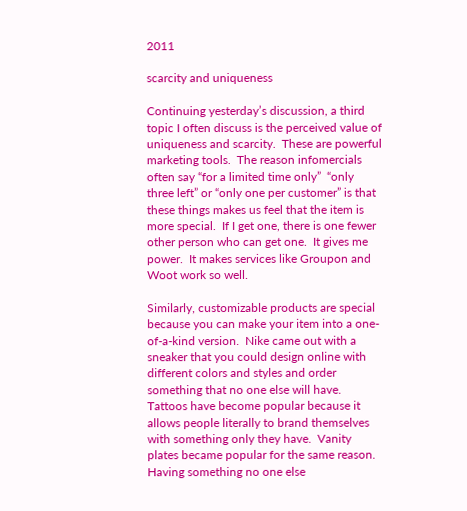2011

scarcity and uniqueness

Continuing yesterday’s discussion, a third topic I often discuss is the perceived value of uniqueness and scarcity.  These are powerful marketing tools.  The reason infomercials often say “for a limited time only”  “only three left” or “only one per customer” is that these things makes us feel that the item is more special.  If I get one, there is one fewer other person who can get one.  It gives me power.  It makes services like Groupon and Woot work so well.

Similarly, customizable products are special because you can make your item into a one-of-a-kind version.  Nike came out with a sneaker that you could design online with different colors and styles and order something that no one else will have.  Tattoos have become popular because it allows people literally to brand themselves with something only they have.  Vanity plates became popular for the same reason.  Having something no one else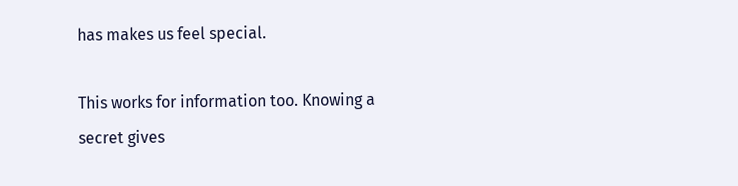has makes us feel special.

This works for information too. Knowing a secret gives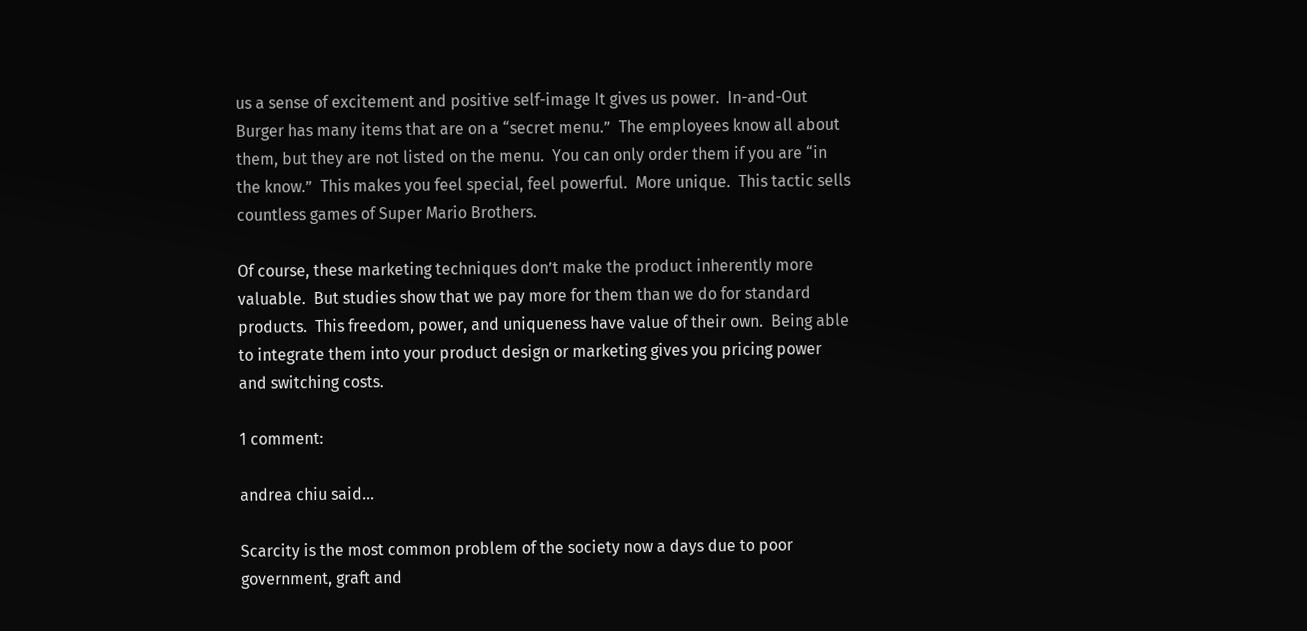us a sense of excitement and positive self-image It gives us power.  In-and-Out Burger has many items that are on a “secret menu.”  The employees know all about them, but they are not listed on the menu.  You can only order them if you are “in the know.”  This makes you feel special, feel powerful.  More unique.  This tactic sells countless games of Super Mario Brothers.

Of course, these marketing techniques don’t make the product inherently more valuable.  But studies show that we pay more for them than we do for standard products.  This freedom, power, and uniqueness have value of their own.  Being able to integrate them into your product design or marketing gives you pricing power and switching costs.

1 comment:

andrea chiu said...

Scarcity is the most common problem of the society now a days due to poor government, graft and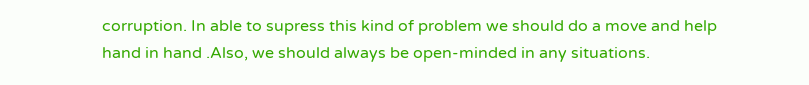corruption. In able to supress this kind of problem we should do a move and help hand in hand .Also, we should always be open-minded in any situations.